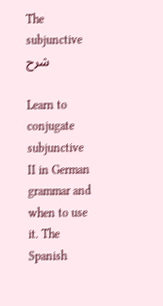The subjunctive شرح

Learn to conjugate subjunctive II in German grammar and when to use it. The Spanish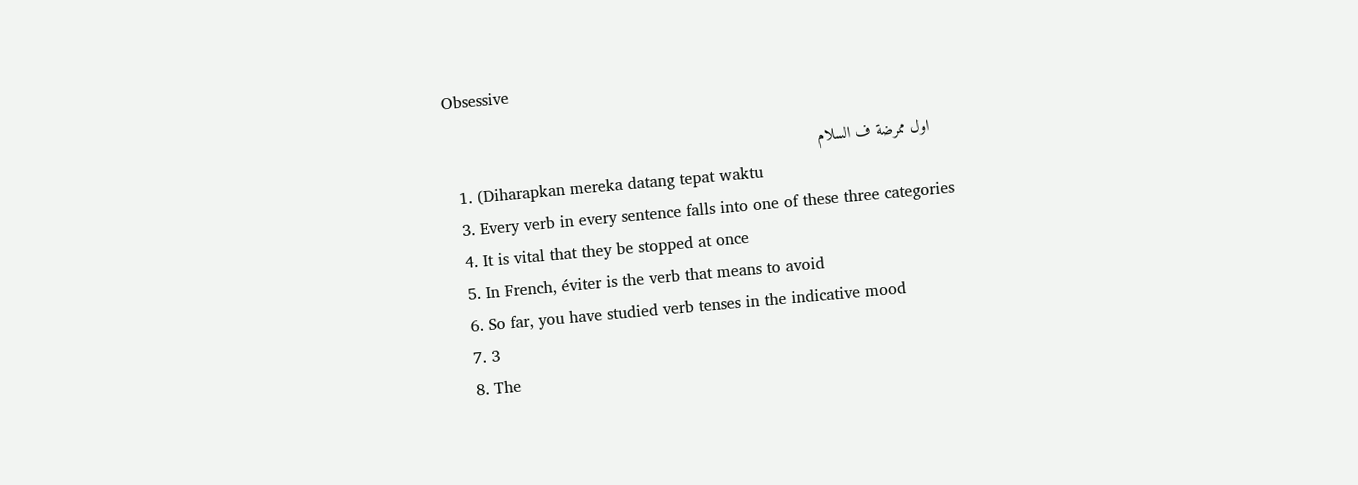Obsessive

    اول ممرضة ف السلام
  1. (Diharapkan mereka datang tepat waktu
  3. Every verb in every sentence falls into one of these three categories
  4. It is vital that they be stopped at once
  5. In French, éviter is the verb that means to avoid
  6. So far, you have studied verb tenses in the indicative mood
  7. 3
  8. The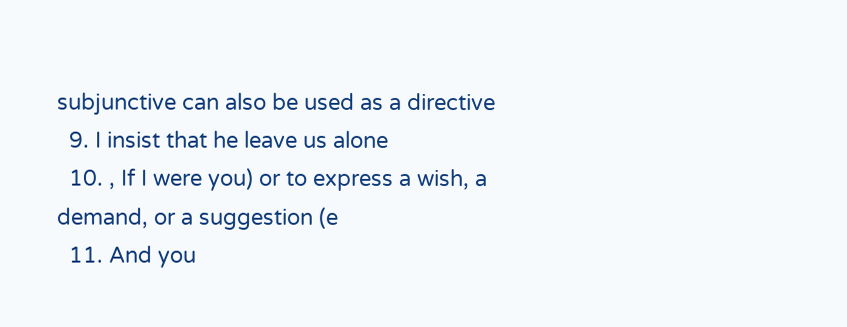subjunctive can also be used as a directive
  9. I insist that he leave us alone
  10. , If I were you) or to express a wish, a demand, or a suggestion (e
  11. And you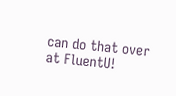can do that over at FluentU!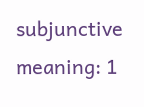subjunctive meaning: 1